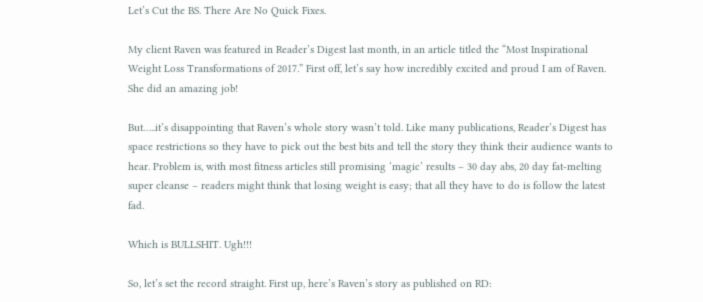Let’s Cut the BS. There Are No Quick Fixes.

My client Raven was featured in Reader’s Digest last month, in an article titled the “Most Inspirational Weight Loss Transformations of 2017.” First off, let’s say how incredibly excited and proud I am of Raven. She did an amazing job!

But…..it’s disappointing that Raven’s whole story wasn’t told. Like many publications, Reader’s Digest has space restrictions so they have to pick out the best bits and tell the story they think their audience wants to hear. Problem is, with most fitness articles still promising ‘magic’ results – 30 day abs, 20 day fat-melting super cleanse – readers might think that losing weight is easy; that all they have to do is follow the latest fad.

Which is BULLSHIT. Ugh!!!

So, let’s set the record straight. First up, here’s Raven’s story as published on RD: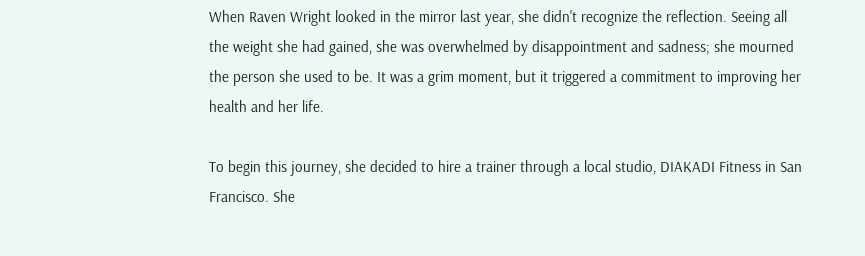When Raven Wright looked in the mirror last year, she didn't recognize the reflection. Seeing all the weight she had gained, she was overwhelmed by disappointment and sadness; she mourned the person she used to be. It was a grim moment, but it triggered a commitment to improving her health and her life.

To begin this journey, she decided to hire a trainer through a local studio, DIAKADI Fitness in San Francisco. She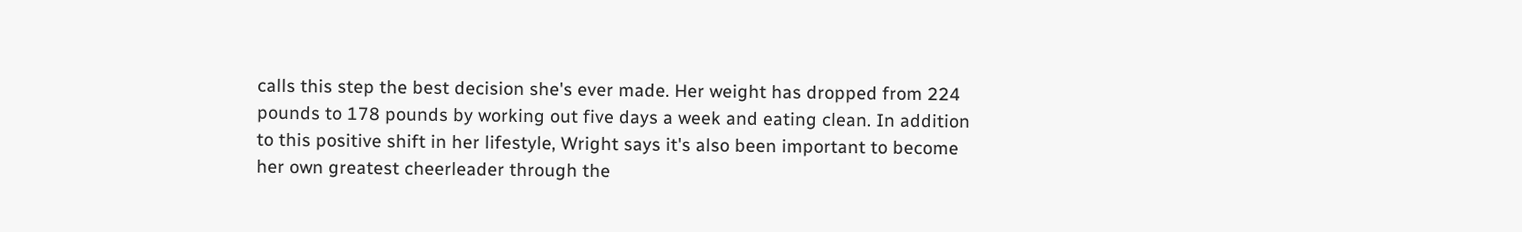calls this step the best decision she's ever made. Her weight has dropped from 224 pounds to 178 pounds by working out five days a week and eating clean. In addition to this positive shift in her lifestyle, Wright says it's also been important to become her own greatest cheerleader through the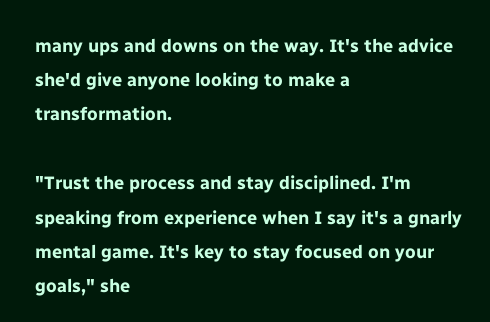many ups and downs on the way. It's the advice she'd give anyone looking to make a transformation.

"Trust the process and stay disciplined. I'm speaking from experience when I say it's a gnarly mental game. It's key to stay focused on your goals," she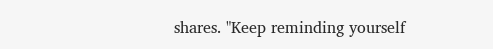shares. "Keep reminding yourself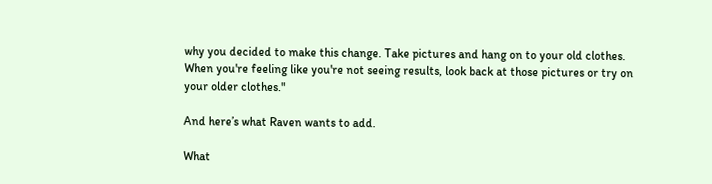why you decided to make this change. Take pictures and hang on to your old clothes. When you're feeling like you're not seeing results, look back at those pictures or try on your older clothes."

And here’s what Raven wants to add.

What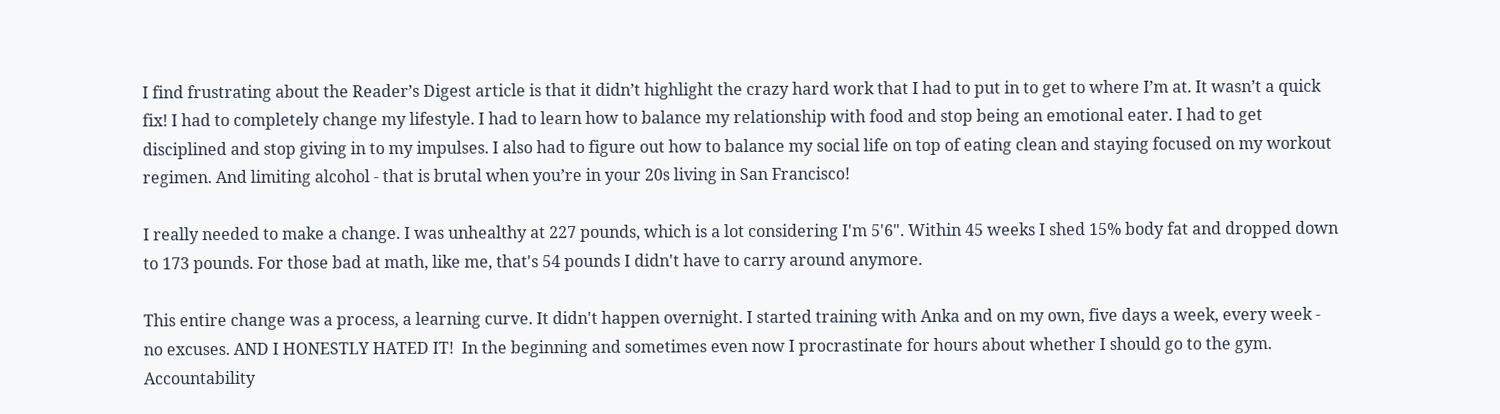I find frustrating about the Reader’s Digest article is that it didn’t highlight the crazy hard work that I had to put in to get to where I’m at. It wasn’t a quick fix! I had to completely change my lifestyle. I had to learn how to balance my relationship with food and stop being an emotional eater. I had to get disciplined and stop giving in to my impulses. I also had to figure out how to balance my social life on top of eating clean and staying focused on my workout regimen. And limiting alcohol - that is brutal when you’re in your 20s living in San Francisco!

I really needed to make a change. I was unhealthy at 227 pounds, which is a lot considering I'm 5'6". Within 45 weeks I shed 15% body fat and dropped down to 173 pounds. For those bad at math, like me, that's 54 pounds I didn't have to carry around anymore.

This entire change was a process, a learning curve. It didn't happen overnight. I started training with Anka and on my own, five days a week, every week - no excuses. AND I HONESTLY HATED IT!  In the beginning and sometimes even now I procrastinate for hours about whether I should go to the gym. Accountability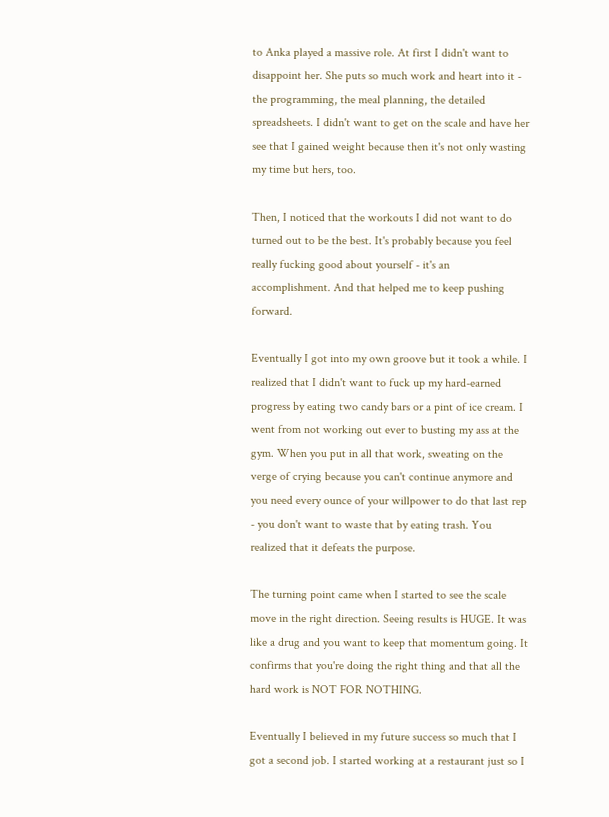to Anka played a massive role. At first I didn't want to disappoint her. She puts so much work and heart into it - the programming, the meal planning, the detailed spreadsheets. I didn't want to get on the scale and have her see that I gained weight because then it's not only wasting my time but hers, too.

Then, I noticed that the workouts I did not want to do turned out to be the best. It's probably because you feel really fucking good about yourself - it's an accomplishment. And that helped me to keep pushing forward.

Eventually I got into my own groove but it took a while. I realized that I didn't want to fuck up my hard-earned progress by eating two candy bars or a pint of ice cream. I went from not working out ever to busting my ass at the gym. When you put in all that work, sweating on the verge of crying because you can't continue anymore and you need every ounce of your willpower to do that last rep - you don't want to waste that by eating trash. You realized that it defeats the purpose.

The turning point came when I started to see the scale move in the right direction. Seeing results is HUGE. It was like a drug and you want to keep that momentum going. It confirms that you're doing the right thing and that all the hard work is NOT FOR NOTHING.

Eventually I believed in my future success so much that I got a second job. I started working at a restaurant just so I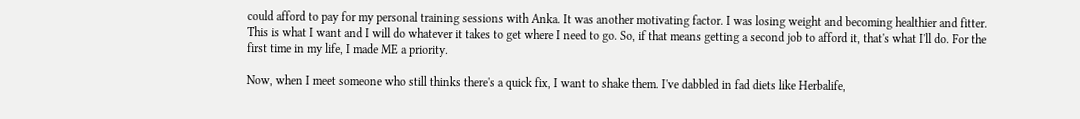could afford to pay for my personal training sessions with Anka. It was another motivating factor. I was losing weight and becoming healthier and fitter. This is what I want and I will do whatever it takes to get where I need to go. So, if that means getting a second job to afford it, that's what I'll do. For the first time in my life, I made ME a priority.

Now, when I meet someone who still thinks there's a quick fix, I want to shake them. I've dabbled in fad diets like Herbalife,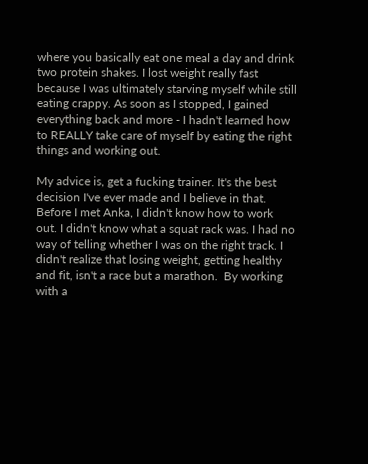where you basically eat one meal a day and drink two protein shakes. I lost weight really fast because I was ultimately starving myself while still eating crappy. As soon as I stopped, I gained everything back and more - I hadn't learned how to REALLY take care of myself by eating the right things and working out.

My advice is, get a fucking trainer. It's the best decision I've ever made and I believe in that.
Before I met Anka, I didn't know how to work out. I didn't know what a squat rack was. I had no way of telling whether I was on the right track. I didn't realize that losing weight, getting healthy and fit, isn't a race but a marathon.  By working with a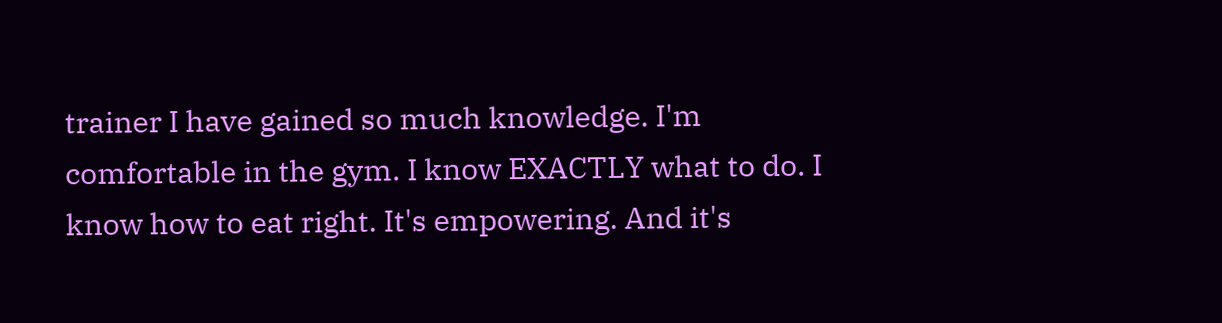trainer I have gained so much knowledge. I'm comfortable in the gym. I know EXACTLY what to do. I know how to eat right. It's empowering. And it's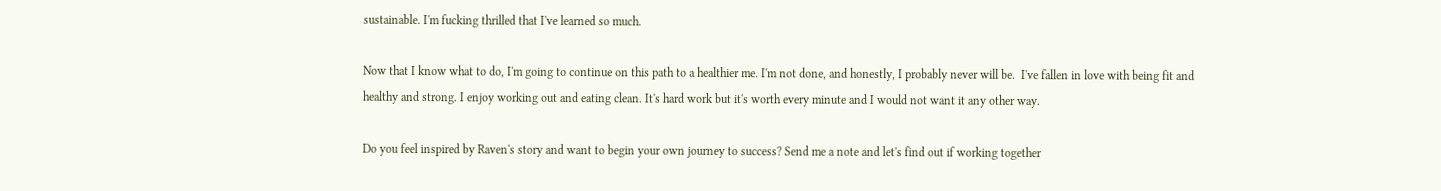sustainable. I'm fucking thrilled that I've learned so much.

Now that I know what to do, I'm going to continue on this path to a healthier me. I'm not done, and honestly, I probably never will be.  I've fallen in love with being fit and healthy and strong. I enjoy working out and eating clean. It's hard work but it's worth every minute and I would not want it any other way.

Do you feel inspired by Raven's story and want to begin your own journey to success? Send me a note and let's find out if working together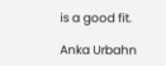is a good fit.

Anka Urbahn